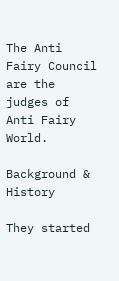The Anti Fairy Council are the judges of Anti Fairy World.

Background & History

They started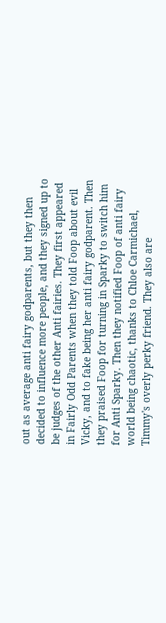out as average anti fairy godparents, but they then decided to influence more people, and they signed up to be judges of the other Anti fairies. They first appeared in Fairly Odd Parents when they told Foop about evil Vicky, and to fake being her anti fairy godparent. Then they praised Foop for turning in Sparky to switch him for Anti Sparky. Then they notified Foop of anti fairy world being chaotic, thanks to Chloe Carmichael, Timmy's overly perky friend. They also are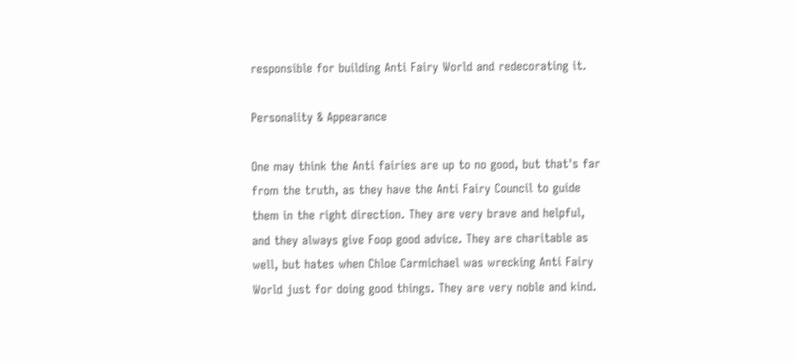responsible for building Anti Fairy World and redecorating it.

Personality & Appearance

One may think the Anti fairies are up to no good, but that's far from the truth, as they have the Anti Fairy Council to guide them in the right direction. They are very brave and helpful, and they always give Foop good advice. They are charitable as well, but hates when Chloe Carmichael was wrecking Anti Fairy World just for doing good things. They are very noble and kind.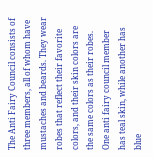The Anti Fairy Council consists of three members, all of whom have mustaches and beards. They wear robes that reflect their favorite colors, and their skin colors are the same colors as their robes. One anti fairy council member has teal skin, while another has blue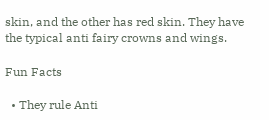skin, and the other has red skin. They have the typical anti fairy crowns and wings.

Fun Facts

  • They rule Anti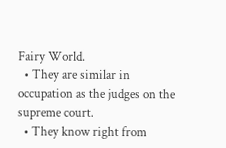Fairy World.
  • They are similar in occupation as the judges on the supreme court.
  • They know right from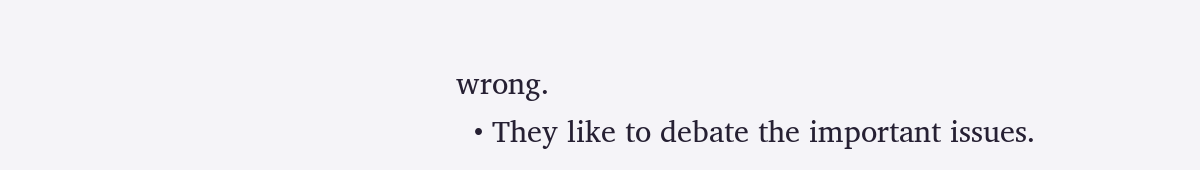wrong.
  • They like to debate the important issues.